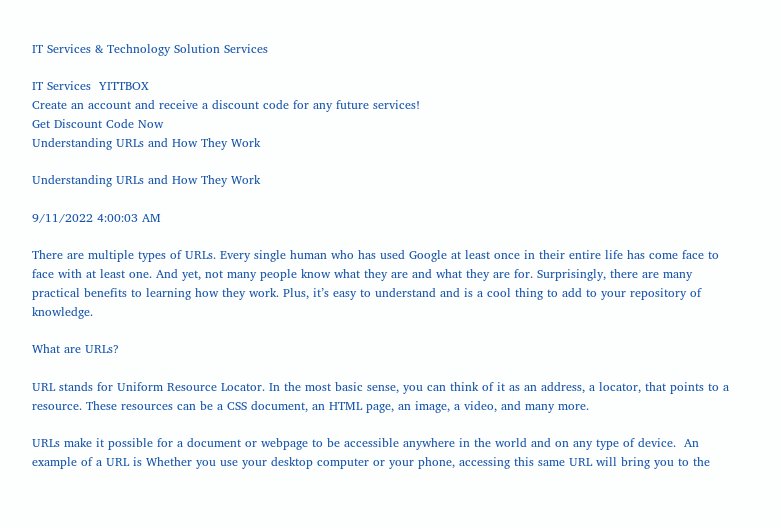IT Services & Technology Solution Services

IT Services  YITTBOX
Create an account and receive a discount code for any future services!
Get Discount Code Now
Understanding URLs and How They Work

Understanding URLs and How They Work

9/11/2022 4:00:03 AM

There are multiple types of URLs. Every single human who has used Google at least once in their entire life has come face to face with at least one. And yet, not many people know what they are and what they are for. Surprisingly, there are many practical benefits to learning how they work. Plus, it’s easy to understand and is a cool thing to add to your repository of knowledge.

What are URLs?

URL stands for Uniform Resource Locator. In the most basic sense, you can think of it as an address, a locator, that points to a resource. These resources can be a CSS document, an HTML page, an image, a video, and many more.

URLs make it possible for a document or webpage to be accessible anywhere in the world and on any type of device.  An example of a URL is Whether you use your desktop computer or your phone, accessing this same URL will bring you to the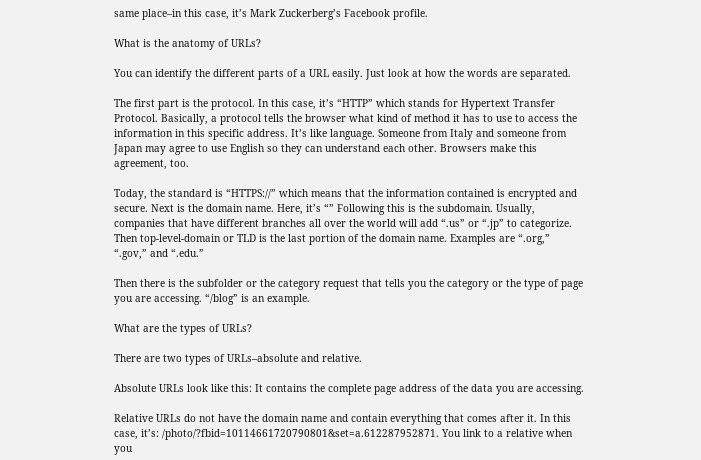same place–in this case, it’s Mark Zuckerberg’s Facebook profile.

What is the anatomy of URLs?

You can identify the different parts of a URL easily. Just look at how the words are separated.

The first part is the protocol. In this case, it’s “HTTP” which stands for Hypertext Transfer Protocol. Basically, a protocol tells the browser what kind of method it has to use to access the information in this specific address. It’s like language. Someone from Italy and someone from Japan may agree to use English so they can understand each other. Browsers make this agreement, too.

Today, the standard is “HTTPS://” which means that the information contained is encrypted and secure. Next is the domain name. Here, it’s “” Following this is the subdomain. Usually, companies that have different branches all over the world will add “.us” or “.jp” to categorize. Then top-level-domain or TLD is the last portion of the domain name. Examples are “.org,” “.gov,” and “.edu.”

Then there is the subfolder or the category request that tells you the category or the type of page you are accessing. “/blog” is an example.

What are the types of URLs?

There are two types of URLs–absolute and relative.

Absolute URLs look like this: It contains the complete page address of the data you are accessing.

Relative URLs do not have the domain name and contain everything that comes after it. In this case, it’s: /photo/?fbid=10114661720790801&set=a.612287952871. You link to a relative when you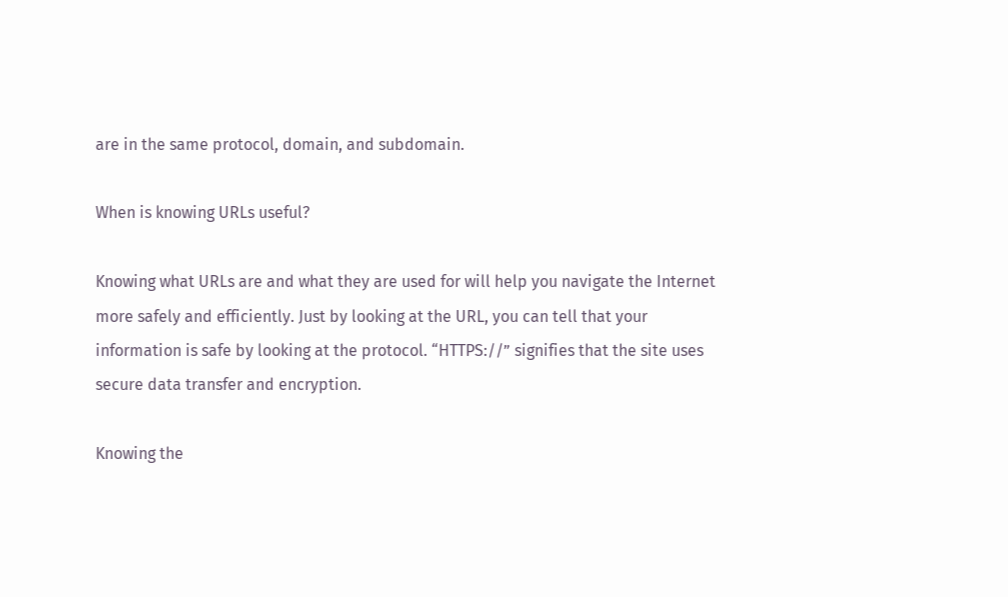are in the same protocol, domain, and subdomain.

When is knowing URLs useful?

Knowing what URLs are and what they are used for will help you navigate the Internet more safely and efficiently. Just by looking at the URL, you can tell that your information is safe by looking at the protocol. “HTTPS://” signifies that the site uses secure data transfer and encryption.

Knowing the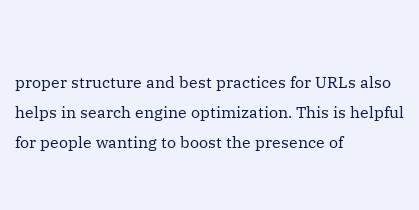proper structure and best practices for URLs also helps in search engine optimization. This is helpful for people wanting to boost the presence of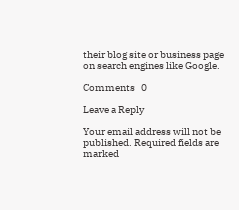their blog site or business page on search engines like Google.

Comments   0

Leave a Reply

Your email address will not be published. Required fields are marked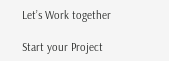Let’s Work together

Start your Project